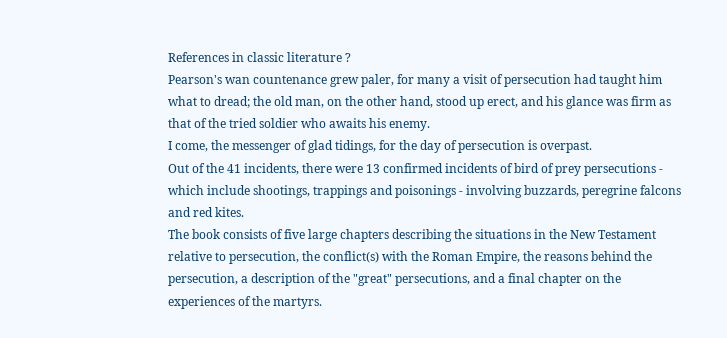References in classic literature ?
Pearson's wan countenance grew paler, for many a visit of persecution had taught him what to dread; the old man, on the other hand, stood up erect, and his glance was firm as that of the tried soldier who awaits his enemy.
I come, the messenger of glad tidings, for the day of persecution is overpast.
Out of the 41 incidents, there were 13 confirmed incidents of bird of prey persecutions - which include shootings, trappings and poisonings - involving buzzards, peregrine falcons and red kites.
The book consists of five large chapters describing the situations in the New Testament relative to persecution, the conflict(s) with the Roman Empire, the reasons behind the persecution, a description of the "great" persecutions, and a final chapter on the experiences of the martyrs.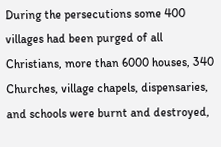During the persecutions some 400 villages had been purged of all Christians, more than 6000 houses, 340 Churches, village chapels, dispensaries, and schools were burnt and destroyed,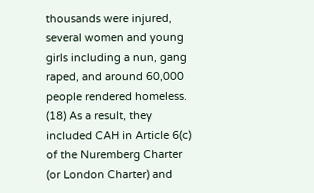thousands were injured, several women and young girls including a nun, gang raped, and around 60,000 people rendered homeless.
(18) As a result, they included CAH in Article 6(c) of the Nuremberg Charter (or London Charter) and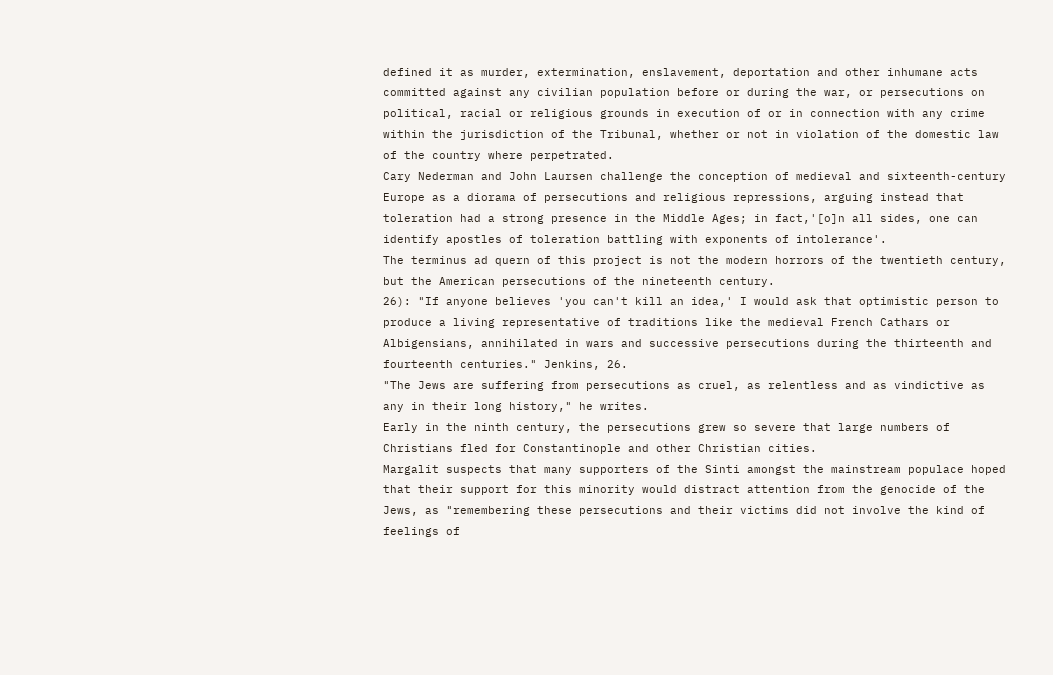defined it as murder, extermination, enslavement, deportation and other inhumane acts committed against any civilian population before or during the war, or persecutions on political, racial or religious grounds in execution of or in connection with any crime within the jurisdiction of the Tribunal, whether or not in violation of the domestic law of the country where perpetrated.
Cary Nederman and John Laursen challenge the conception of medieval and sixteenth-century Europe as a diorama of persecutions and religious repressions, arguing instead that toleration had a strong presence in the Middle Ages; in fact,'[o]n all sides, one can identify apostles of toleration battling with exponents of intolerance'.
The terminus ad quern of this project is not the modern horrors of the twentieth century, but the American persecutions of the nineteenth century.
26): "If anyone believes 'you can't kill an idea,' I would ask that optimistic person to produce a living representative of traditions like the medieval French Cathars or Albigensians, annihilated in wars and successive persecutions during the thirteenth and fourteenth centuries." Jenkins, 26.
"The Jews are suffering from persecutions as cruel, as relentless and as vindictive as any in their long history," he writes.
Early in the ninth century, the persecutions grew so severe that large numbers of Christians fled for Constantinople and other Christian cities.
Margalit suspects that many supporters of the Sinti amongst the mainstream populace hoped that their support for this minority would distract attention from the genocide of the Jews, as "remembering these persecutions and their victims did not involve the kind of feelings of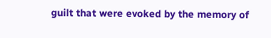guilt that were evoked by the memory of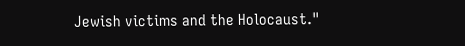Jewish victims and the Holocaust."